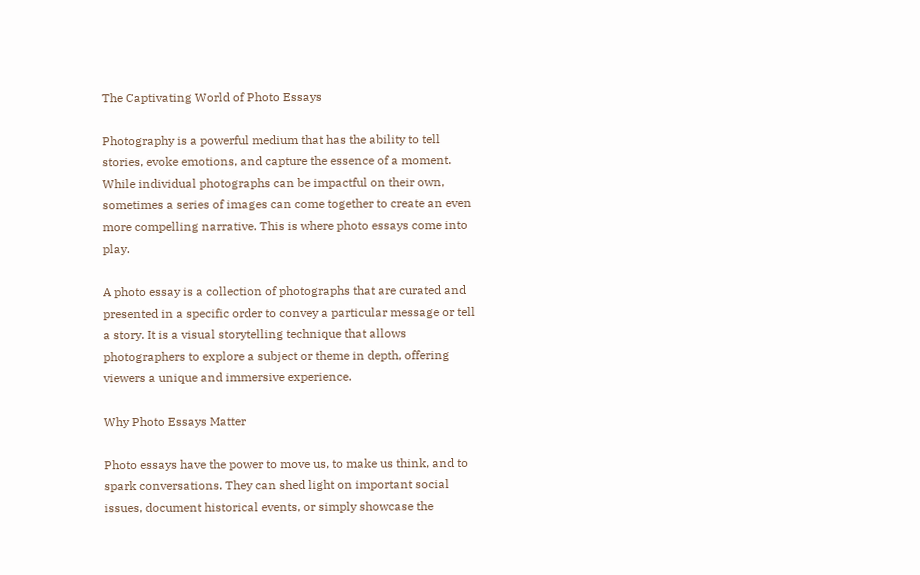The Captivating World of Photo Essays

Photography is a powerful medium that has the ability to tell stories, evoke emotions, and capture the essence of a moment. While individual photographs can be impactful on their own, sometimes a series of images can come together to create an even more compelling narrative. This is where photo essays come into play.

A photo essay is a collection of photographs that are curated and presented in a specific order to convey a particular message or tell a story. It is a visual storytelling technique that allows photographers to explore a subject or theme in depth, offering viewers a unique and immersive experience.

Why Photo Essays Matter

Photo essays have the power to move us, to make us think, and to spark conversations. They can shed light on important social issues, document historical events, or simply showcase the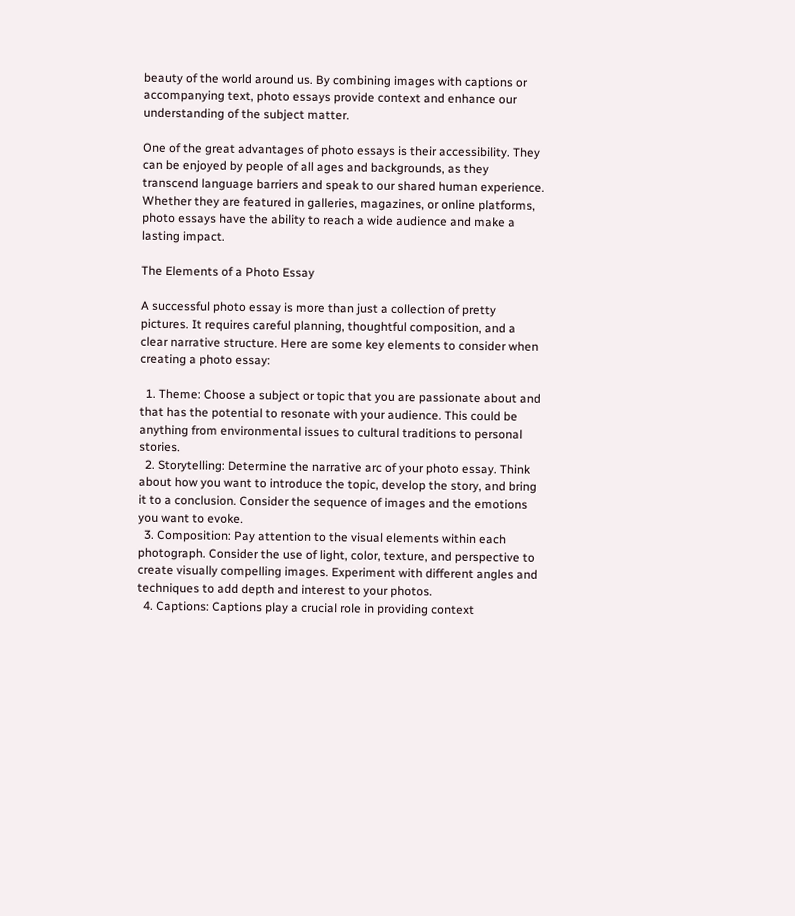beauty of the world around us. By combining images with captions or accompanying text, photo essays provide context and enhance our understanding of the subject matter.

One of the great advantages of photo essays is their accessibility. They can be enjoyed by people of all ages and backgrounds, as they transcend language barriers and speak to our shared human experience. Whether they are featured in galleries, magazines, or online platforms, photo essays have the ability to reach a wide audience and make a lasting impact.

The Elements of a Photo Essay

A successful photo essay is more than just a collection of pretty pictures. It requires careful planning, thoughtful composition, and a clear narrative structure. Here are some key elements to consider when creating a photo essay:

  1. Theme: Choose a subject or topic that you are passionate about and that has the potential to resonate with your audience. This could be anything from environmental issues to cultural traditions to personal stories.
  2. Storytelling: Determine the narrative arc of your photo essay. Think about how you want to introduce the topic, develop the story, and bring it to a conclusion. Consider the sequence of images and the emotions you want to evoke.
  3. Composition: Pay attention to the visual elements within each photograph. Consider the use of light, color, texture, and perspective to create visually compelling images. Experiment with different angles and techniques to add depth and interest to your photos.
  4. Captions: Captions play a crucial role in providing context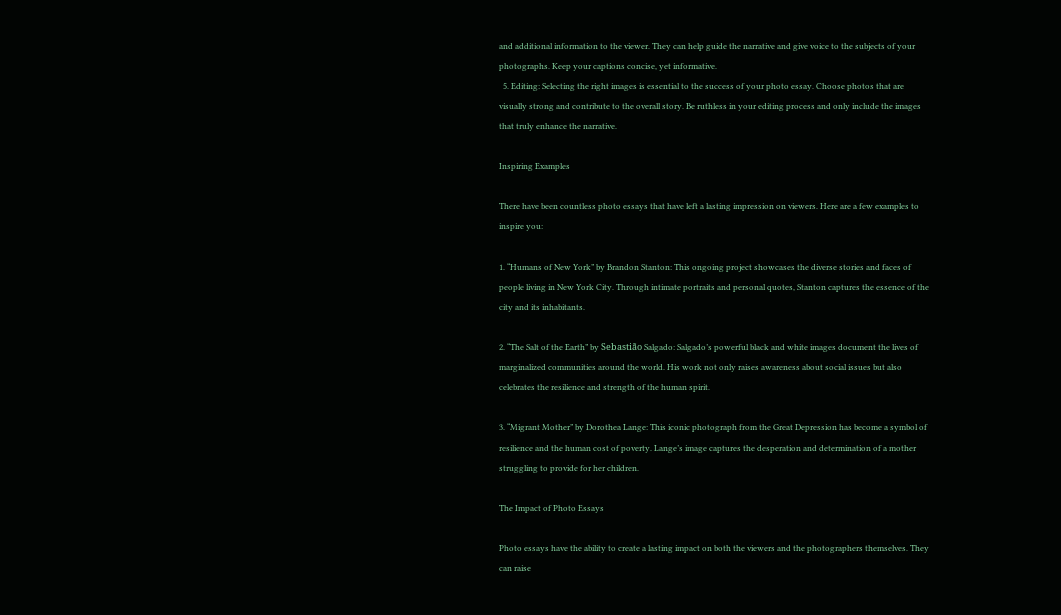and additional information to the viewer. They can help guide the narrative and give voice to the subjects of your photographs. Keep your captions concise, yet informative.
  5. Editing: Selecting the right images is essential to the success of your photo essay. Choose photos that are visually strong and contribute to the overall story. Be ruthless in your editing process and only include the images that truly enhance the narrative.

Inspiring Examples

There have been countless photo essays that have left a lasting impression on viewers. Here are a few examples to inspire you:

1. “Humans of New York” by Brandon Stanton: This ongoing project showcases the diverse stories and faces of people living in New York City. Through intimate portraits and personal quotes, Stanton captures the essence of the city and its inhabitants.

2. “The Salt of the Earth” by Sebastião Salgado: Salgado’s powerful black and white images document the lives of marginalized communities around the world. His work not only raises awareness about social issues but also celebrates the resilience and strength of the human spirit.

3. “Migrant Mother” by Dorothea Lange: This iconic photograph from the Great Depression has become a symbol of resilience and the human cost of poverty. Lange’s image captures the desperation and determination of a mother struggling to provide for her children.

The Impact of Photo Essays

Photo essays have the ability to create a lasting impact on both the viewers and the photographers themselves. They can raise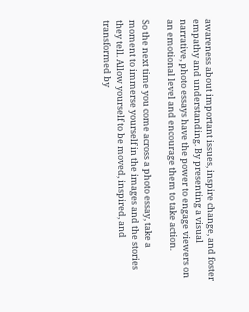awareness about important issues, inspire change, and foster empathy and understanding. By presenting a visual narrative, photo essays have the power to engage viewers on an emotional level and encourage them to take action.

So the next time you come across a photo essay, take a moment to immerse yourself in the images and the stories they tell. Allow yourself to be moved, inspired, and transformed by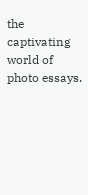the captivating world of photo essays.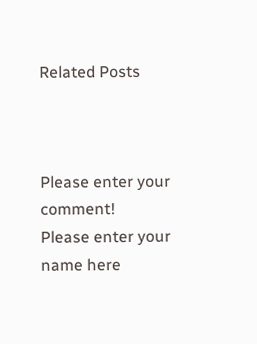Related Posts



Please enter your comment!
Please enter your name here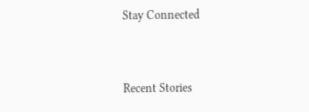Stay Connected


Recent Stories